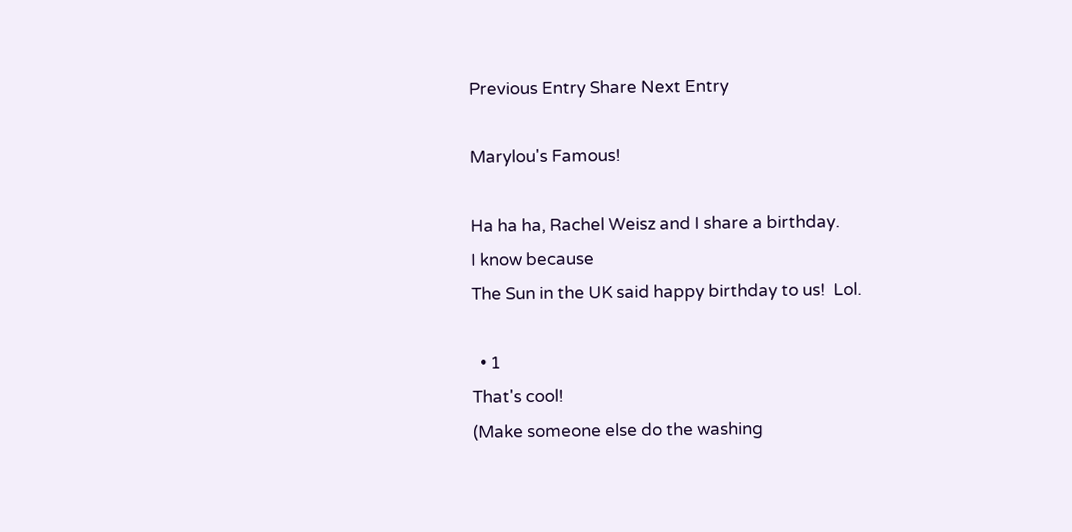Previous Entry Share Next Entry

Marylou's Famous!

Ha ha ha, Rachel Weisz and I share a birthday.
I know because
The Sun in the UK said happy birthday to us!  Lol.

  • 1
That's cool!
(Make someone else do the washing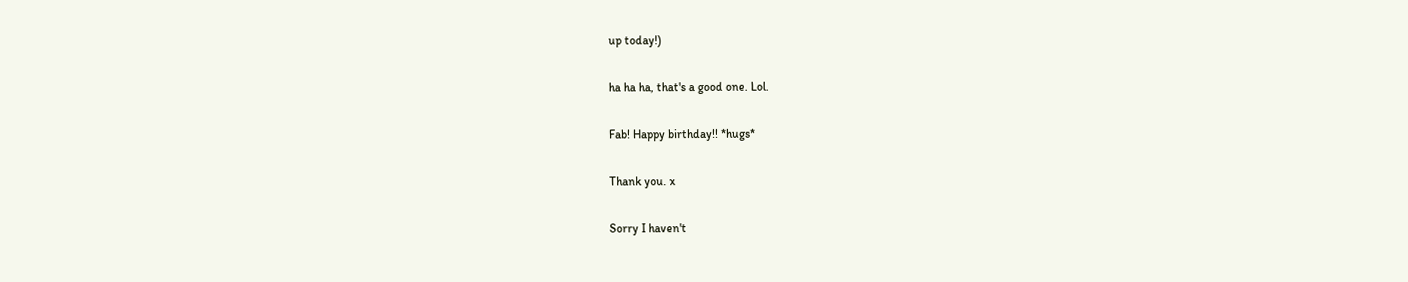up today!)

ha ha ha, that's a good one. Lol.

Fab! Happy birthday!! *hugs*

Thank you. x

Sorry I haven't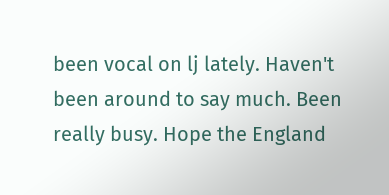been vocal on lj lately. Haven't been around to say much. Been really busy. Hope the England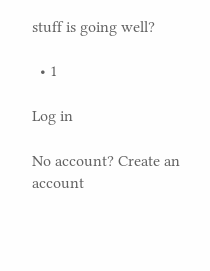stuff is going well?

  • 1

Log in

No account? Create an account